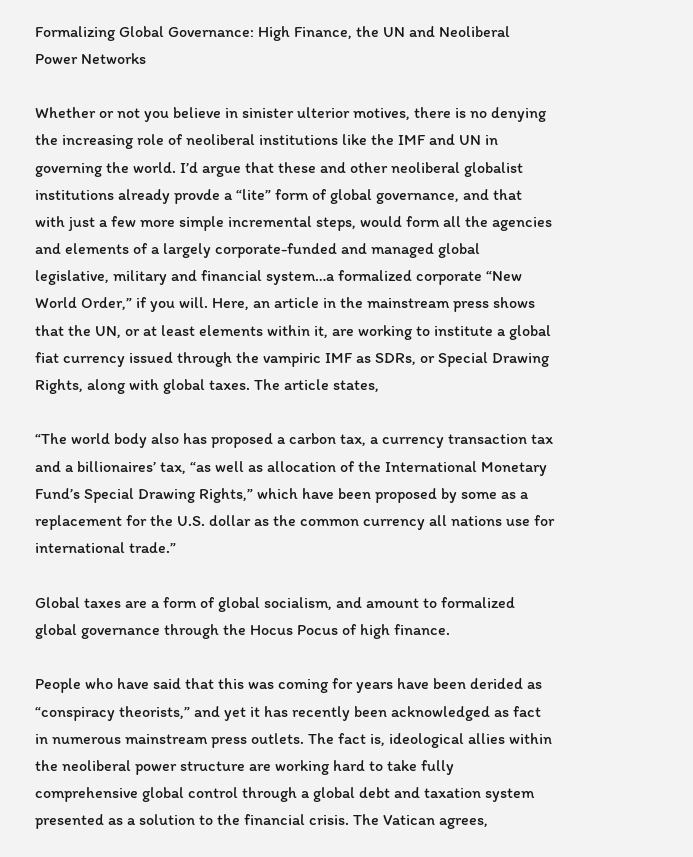Formalizing Global Governance: High Finance, the UN and Neoliberal Power Networks

Whether or not you believe in sinister ulterior motives, there is no denying the increasing role of neoliberal institutions like the IMF and UN in governing the world. I’d argue that these and other neoliberal globalist institutions already provde a “lite” form of global governance, and that with just a few more simple incremental steps, would form all the agencies and elements of a largely corporate-funded and managed global legislative, military and financial system…a formalized corporate “New World Order,” if you will. Here, an article in the mainstream press shows that the UN, or at least elements within it, are working to institute a global fiat currency issued through the vampiric IMF as SDRs, or Special Drawing Rights, along with global taxes. The article states,

“The world body also has proposed a carbon tax, a currency transaction tax and a billionaires’ tax, “as well as allocation of the International Monetary Fund’s Special Drawing Rights,” which have been proposed by some as a replacement for the U.S. dollar as the common currency all nations use for international trade.”

Global taxes are a form of global socialism, and amount to formalized global governance through the Hocus Pocus of high finance.

People who have said that this was coming for years have been derided as “conspiracy theorists,” and yet it has recently been acknowledged as fact in numerous mainstream press outlets. The fact is, ideological allies within the neoliberal power structure are working hard to take fully comprehensive global control through a global debt and taxation system presented as a solution to the financial crisis. The Vatican agrees,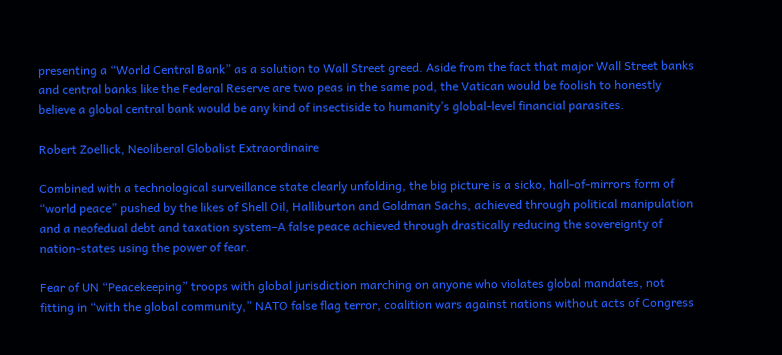presenting a “World Central Bank” as a solution to Wall Street greed. Aside from the fact that major Wall Street banks and central banks like the Federal Reserve are two peas in the same pod, the Vatican would be foolish to honestly believe a global central bank would be any kind of insectiside to humanity’s global-level financial parasites.

Robert Zoellick, Neoliberal Globalist Extraordinaire

Combined with a technological surveillance state clearly unfolding, the big picture is a sicko, hall-of-mirrors form of “world peace” pushed by the likes of Shell Oil, Halliburton and Goldman Sachs, achieved through political manipulation and a neofedual debt and taxation system–A false peace achieved through drastically reducing the sovereignty of nation-states using the power of fear.

Fear of UN “Peacekeeping” troops with global jurisdiction marching on anyone who violates global mandates, not fitting in “with the global community,” NATO false flag terror, coalition wars against nations without acts of Congress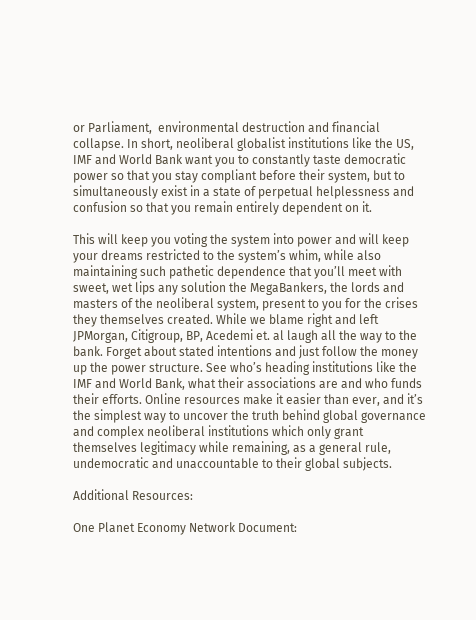or Parliament,  environmental destruction and financial collapse. In short, neoliberal globalist institutions like the US, IMF and World Bank want you to constantly taste democratic power so that you stay compliant before their system, but to simultaneously exist in a state of perpetual helplessness and confusion so that you remain entirely dependent on it.

This will keep you voting the system into power and will keep your dreams restricted to the system’s whim, while also maintaining such pathetic dependence that you’ll meet with sweet, wet lips any solution the MegaBankers, the lords and masters of the neoliberal system, present to you for the crises they themselves created. While we blame right and left JPMorgan, Citigroup, BP, Acedemi et. al laugh all the way to the bank. Forget about stated intentions and just follow the money up the power structure. See who’s heading institutions like the IMF and World Bank, what their associations are and who funds their efforts. Online resources make it easier than ever, and it’s the simplest way to uncover the truth behind global governance and complex neoliberal institutions which only grant themselves legitimacy while remaining, as a general rule, undemocratic and unaccountable to their global subjects.

Additional Resources:

One Planet Economy Network Document: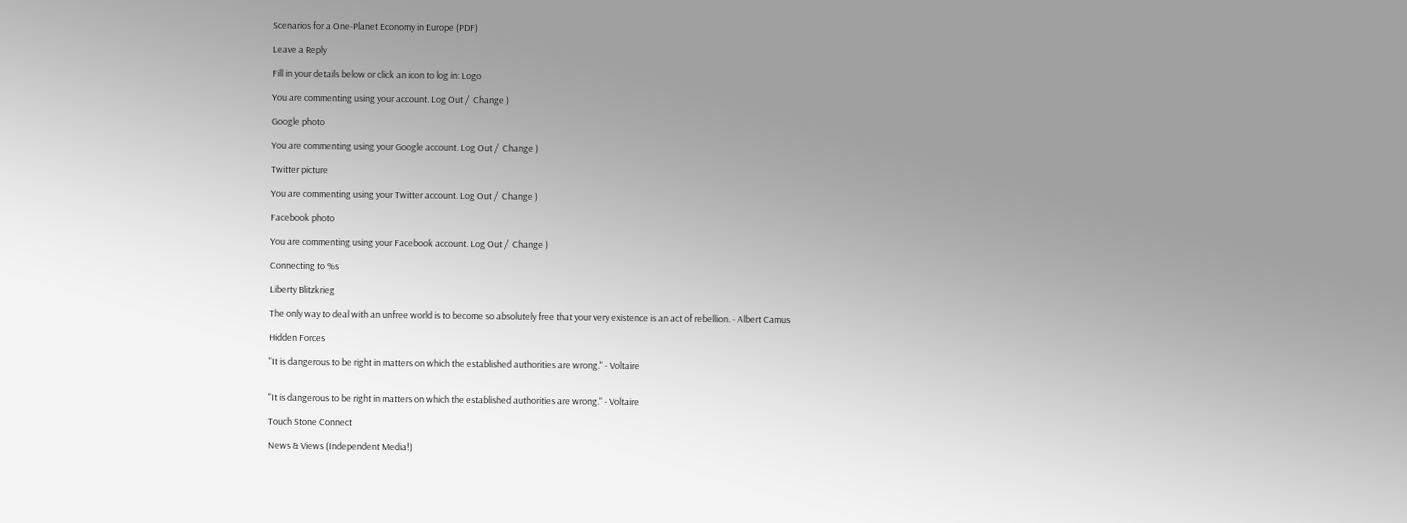Scenarios for a One-Planet Economy in Europe (PDF)

Leave a Reply

Fill in your details below or click an icon to log in: Logo

You are commenting using your account. Log Out /  Change )

Google photo

You are commenting using your Google account. Log Out /  Change )

Twitter picture

You are commenting using your Twitter account. Log Out /  Change )

Facebook photo

You are commenting using your Facebook account. Log Out /  Change )

Connecting to %s

Liberty Blitzkrieg

The only way to deal with an unfree world is to become so absolutely free that your very existence is an act of rebellion. - Albert Camus

Hidden Forces

"It is dangerous to be right in matters on which the established authorities are wrong." - Voltaire


"It is dangerous to be right in matters on which the established authorities are wrong." - Voltaire

Touch Stone Connect

News & Views (Independent Media!)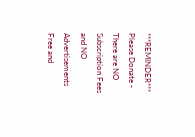***REMINDER*** Please Donate - There are NO Subscription Fees and NO Advertisements Free and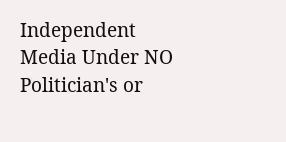Independent Media Under NO Politician's or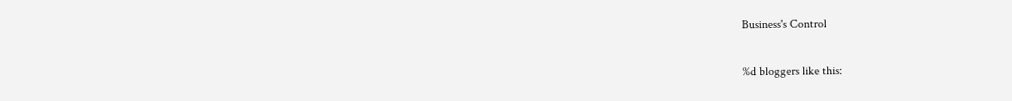Business's Control

%d bloggers like this: